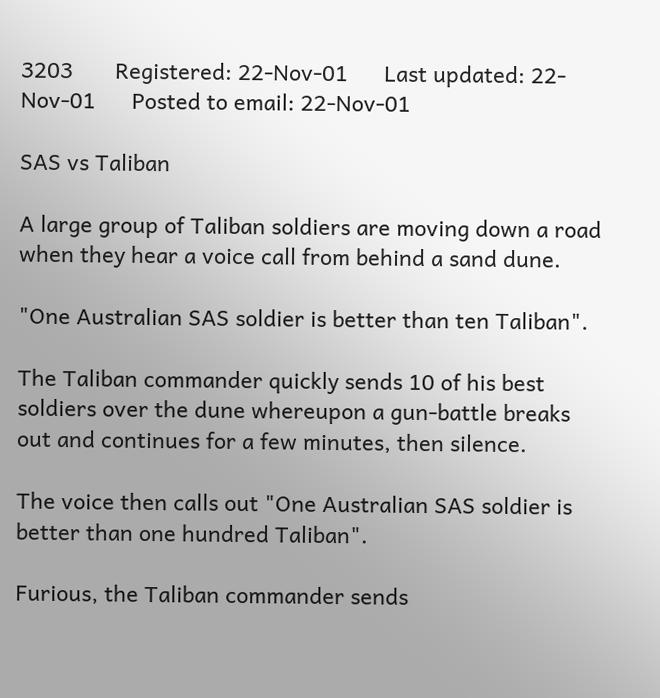3203       Registered: 22-Nov-01      Last updated: 22-Nov-01      Posted to email: 22-Nov-01

SAS vs Taliban

A large group of Taliban soldiers are moving down a road when they hear a voice call from behind a sand dune.

"One Australian SAS soldier is better than ten Taliban".

The Taliban commander quickly sends 10 of his best soldiers over the dune whereupon a gun-battle breaks out and continues for a few minutes, then silence.

The voice then calls out "One Australian SAS soldier is better than one hundred Taliban".

Furious, the Taliban commander sends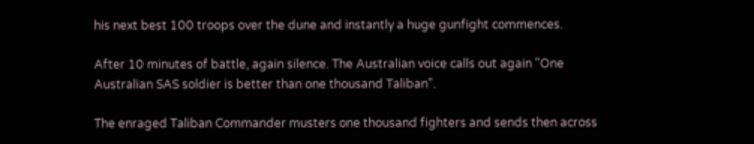his next best 100 troops over the dune and instantly a huge gunfight commences.

After 10 minutes of battle, again silence. The Australian voice calls out again "One Australian SAS soldier is better than one thousand Taliban".

The enraged Taliban Commander musters one thousand fighters and sends then across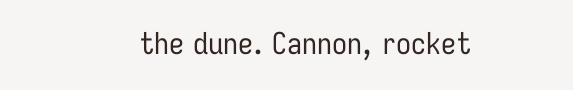the dune. Cannon, rocket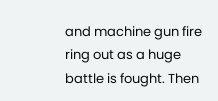and machine gun fire ring out as a huge battle is fought. Then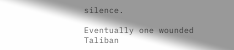silence.

Eventually one wounded Taliban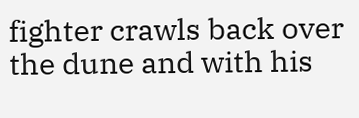fighter crawls back over the dune and with his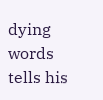dying words tells his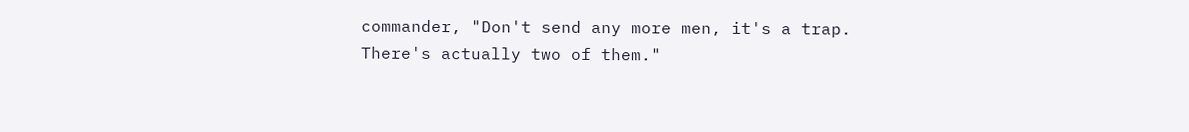commander, "Don't send any more men, it's a trap. There's actually two of them."